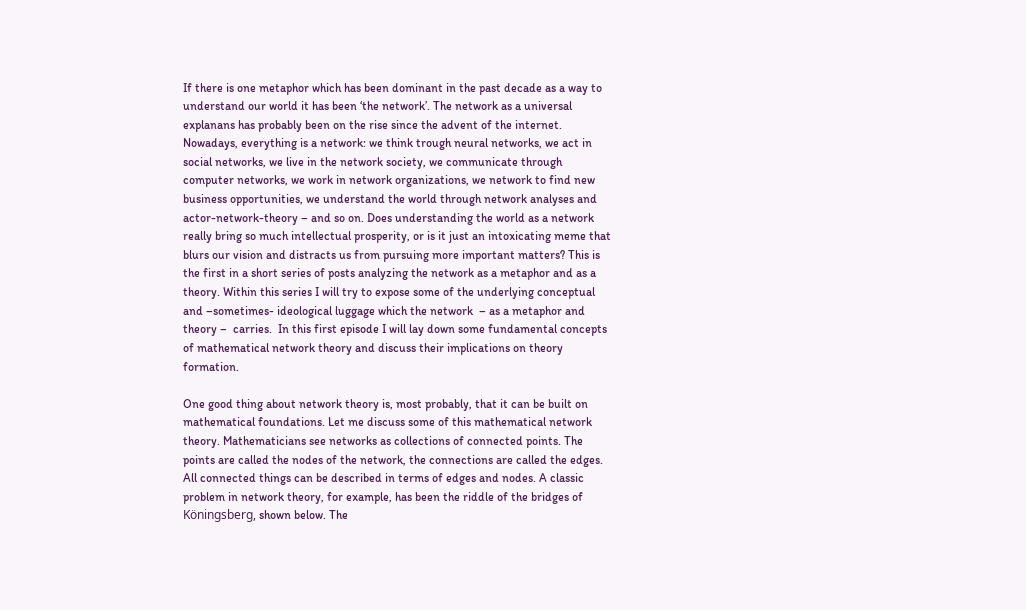If there is one metaphor which has been dominant in the past decade as a way to understand our world it has been ‘the network’. The network as a universal explanans has probably been on the rise since the advent of the internet. Nowadays, everything is a network: we think trough neural networks, we act in social networks, we live in the network society, we communicate through computer networks, we work in network organizations, we network to find new business opportunities, we understand the world through network analyses and actor-network-theory – and so on. Does understanding the world as a network really bring so much intellectual prosperity, or is it just an intoxicating meme that blurs our vision and distracts us from pursuing more important matters? This is the first in a short series of posts analyzing the network as a metaphor and as a theory. Within this series I will try to expose some of the underlying conceptual and –sometimes- ideological luggage which the network  – as a metaphor and theory –  carries.  In this first episode I will lay down some fundamental concepts of mathematical network theory and discuss their implications on theory formation.

One good thing about network theory is, most probably, that it can be built on mathematical foundations. Let me discuss some of this mathematical network theory. Mathematicians see networks as collections of connected points. The points are called the nodes of the network, the connections are called the edges. All connected things can be described in terms of edges and nodes. A classic problem in network theory, for example, has been the riddle of the bridges of Köningsberg, shown below. The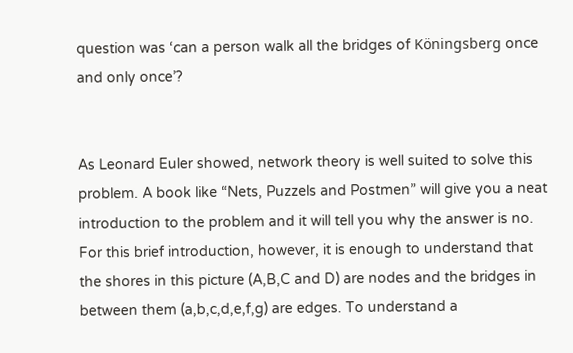question was ‘can a person walk all the bridges of Köningsberg once and only once’?


As Leonard Euler showed, network theory is well suited to solve this problem. A book like “Nets, Puzzels and Postmen” will give you a neat introduction to the problem and it will tell you why the answer is no. For this brief introduction, however, it is enough to understand that the shores in this picture (A,B,C and D) are nodes and the bridges in between them (a,b,c,d,e,f,g) are edges. To understand a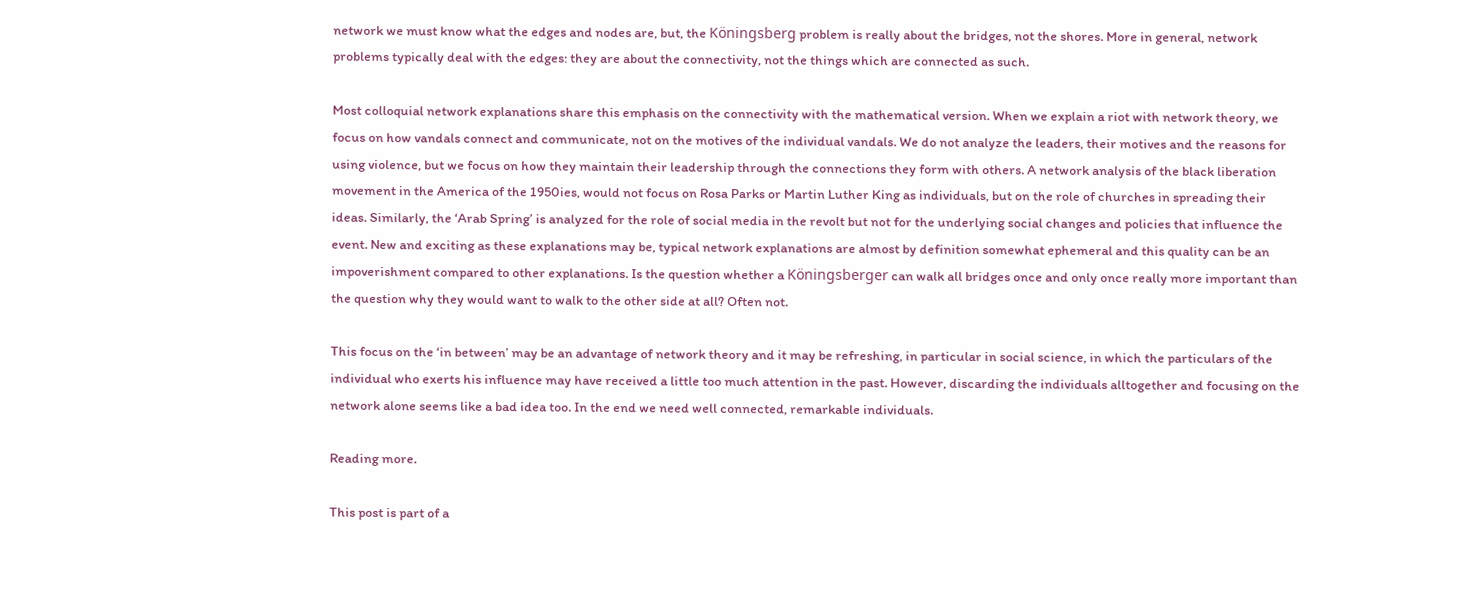network we must know what the edges and nodes are, but, the Köningsberg problem is really about the bridges, not the shores. More in general, network problems typically deal with the edges: they are about the connectivity, not the things which are connected as such.

Most colloquial network explanations share this emphasis on the connectivity with the mathematical version. When we explain a riot with network theory, we focus on how vandals connect and communicate, not on the motives of the individual vandals. We do not analyze the leaders, their motives and the reasons for using violence, but we focus on how they maintain their leadership through the connections they form with others. A network analysis of the black liberation movement in the America of the 1950ies, would not focus on Rosa Parks or Martin Luther King as individuals, but on the role of churches in spreading their ideas. Similarly, the ‘Arab Spring’ is analyzed for the role of social media in the revolt but not for the underlying social changes and policies that influence the event. New and exciting as these explanations may be, typical network explanations are almost by definition somewhat ephemeral and this quality can be an impoverishment compared to other explanations. Is the question whether a Köningsberger can walk all bridges once and only once really more important than the question why they would want to walk to the other side at all? Often not.

This focus on the ‘in between’ may be an advantage of network theory and it may be refreshing, in particular in social science, in which the particulars of the individual who exerts his influence may have received a little too much attention in the past. However, discarding the individuals alltogether and focusing on the network alone seems like a bad idea too. In the end we need well connected, remarkable individuals.

Reading more.

This post is part of a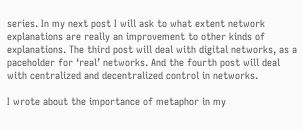series. In my next post I will ask to what extent network explanations are really an improvement to other kinds of explanations. The third post will deal with digital networks, as a paceholder for ‘real’ networks. And the fourth post will deal with centralized and decentralized control in networks.

I wrote about the importance of metaphor in my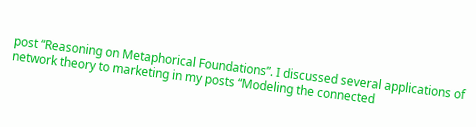post “Reasoning on Metaphorical Foundations”. I discussed several applications of network theory to marketing in my posts “Modeling the connected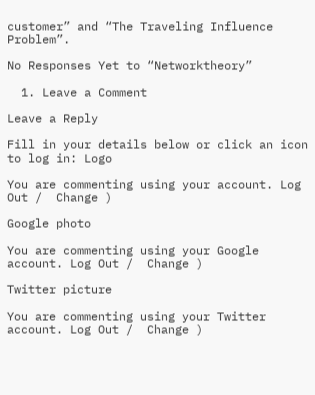customer” and “The Traveling Influence Problem”.

No Responses Yet to “Networktheory”

  1. Leave a Comment

Leave a Reply

Fill in your details below or click an icon to log in: Logo

You are commenting using your account. Log Out /  Change )

Google photo

You are commenting using your Google account. Log Out /  Change )

Twitter picture

You are commenting using your Twitter account. Log Out /  Change )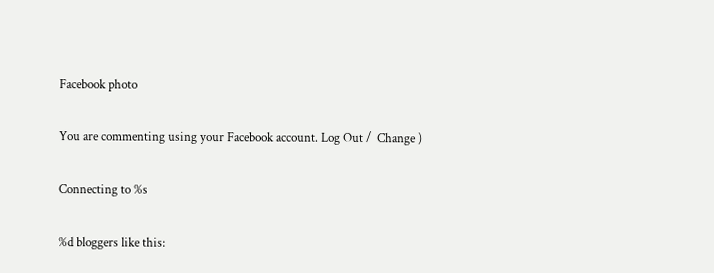Facebook photo

You are commenting using your Facebook account. Log Out /  Change )

Connecting to %s

%d bloggers like this: